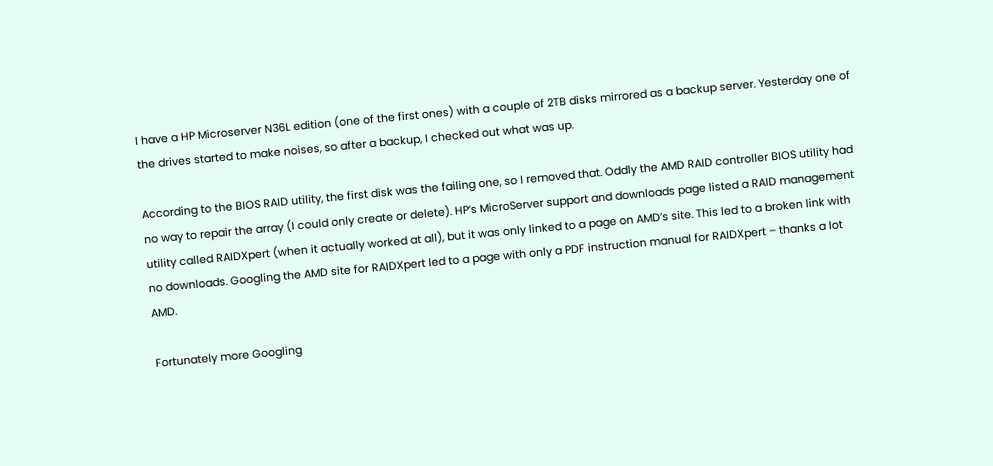I have a HP Microserver N36L edition (one of the first ones) with a couple of 2TB disks mirrored as a backup server. Yesterday one of the drives started to make noises, so after a backup, I checked out what was up.

According to the BIOS RAID utility, the first disk was the failing one, so I removed that. Oddly the AMD RAID controller BIOS utility had no way to repair the array (I could only create or delete). HP’s MicroServer support and downloads page listed a RAID management utility called RAIDXpert (when it actually worked at all), but it was only linked to a page on AMD’s site. This led to a broken link with no downloads. Googling the AMD site for RAIDXpert led to a page with only a PDF instruction manual for RAIDXpert – thanks a lot AMD.

Fortunately more Googling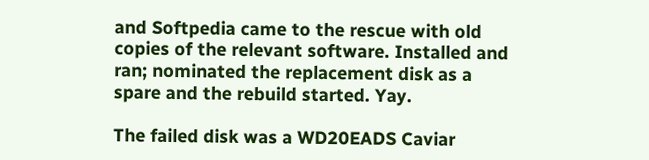and Softpedia came to the rescue with old copies of the relevant software. Installed and ran; nominated the replacement disk as a spare and the rebuild started. Yay.

The failed disk was a WD20EADS Caviar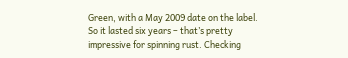Green, with a May 2009 date on the label. So it lasted six years – that’s pretty impressive for spinning rust. Checking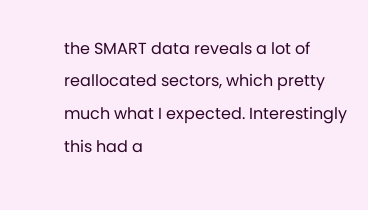the SMART data reveals a lot of reallocated sectors, which pretty much what I expected. Interestingly this had a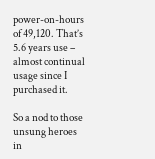power-on-hours of 49,120. That’s 5.6 years use – almost continual usage since I purchased it.

So a nod to those unsung heroes in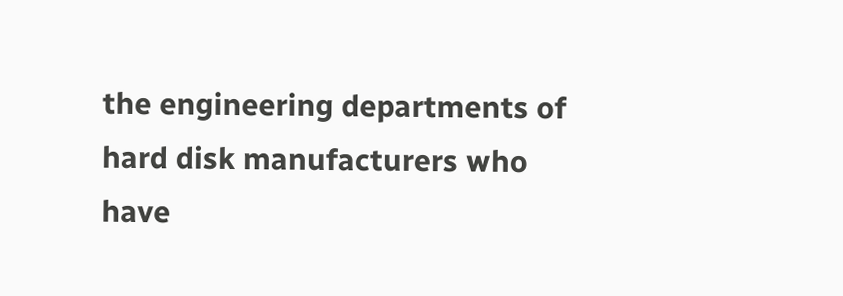the engineering departments of hard disk manufacturers who have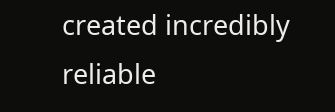created incredibly reliable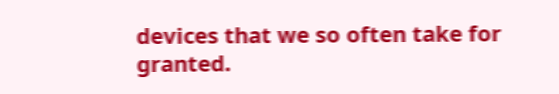devices that we so often take for granted.